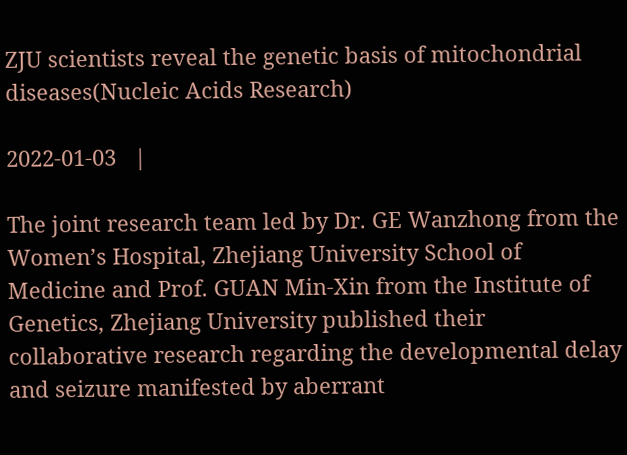ZJU scientists reveal the genetic basis of mitochondrial diseases(Nucleic Acids Research)

2022-01-03   |

The joint research team led by Dr. GE Wanzhong from the Women’s Hospital, Zhejiang University School of Medicine and Prof. GUAN Min-Xin from the Institute of Genetics, Zhejiang University published their collaborative research regarding the developmental delay and seizure manifested by aberrant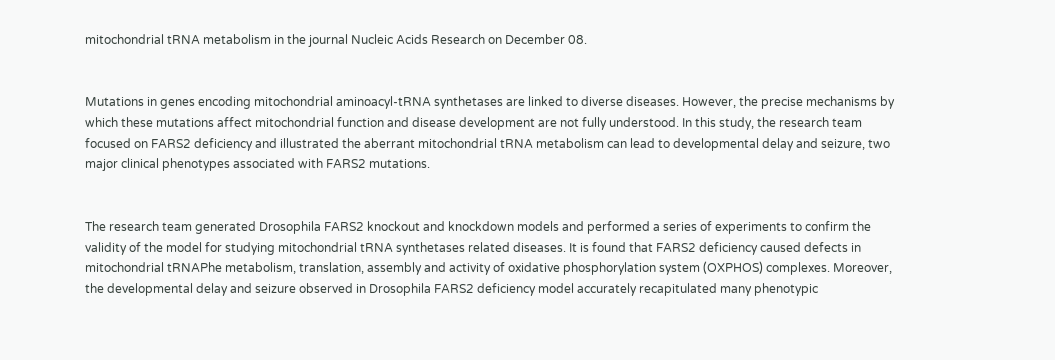mitochondrial tRNA metabolism in the journal Nucleic Acids Research on December 08.


Mutations in genes encoding mitochondrial aminoacyl-tRNA synthetases are linked to diverse diseases. However, the precise mechanisms by which these mutations affect mitochondrial function and disease development are not fully understood. In this study, the research team focused on FARS2 deficiency and illustrated the aberrant mitochondrial tRNA metabolism can lead to developmental delay and seizure, two major clinical phenotypes associated with FARS2 mutations.


The research team generated Drosophila FARS2 knockout and knockdown models and performed a series of experiments to confirm the validity of the model for studying mitochondrial tRNA synthetases related diseases. It is found that FARS2 deficiency caused defects in mitochondrial tRNAPhe metabolism, translation, assembly and activity of oxidative phosphorylation system (OXPHOS) complexes. Moreover, the developmental delay and seizure observed in Drosophila FARS2 deficiency model accurately recapitulated many phenotypic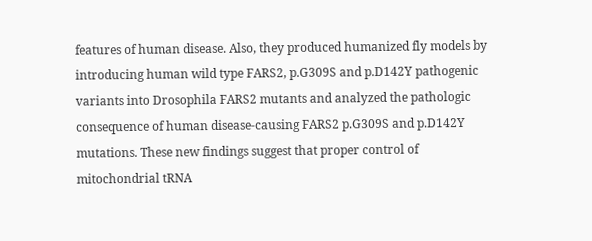features of human disease. Also, they produced humanized fly models by introducing human wild type FARS2, p.G309S and p.D142Y pathogenic variants into Drosophila FARS2 mutants and analyzed the pathologic consequence of human disease-causing FARS2 p.G309S and p.D142Y mutations. These new findings suggest that proper control of mitochondrial tRNA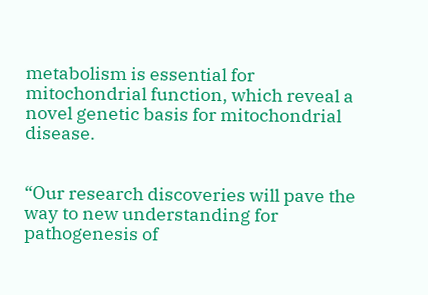metabolism is essential for mitochondrial function, which reveal a novel genetic basis for mitochondrial disease.


“Our research discoveries will pave the way to new understanding for pathogenesis of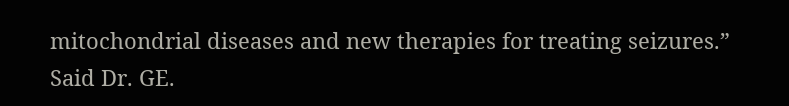mitochondrial diseases and new therapies for treating seizures.” Said Dr. GE.